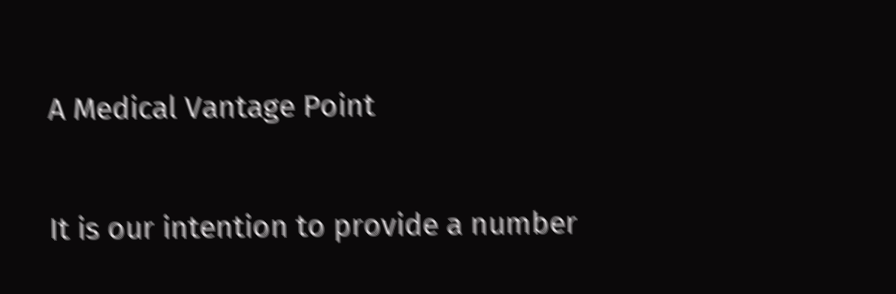A Medical Vantage Point

It is our intention to provide a number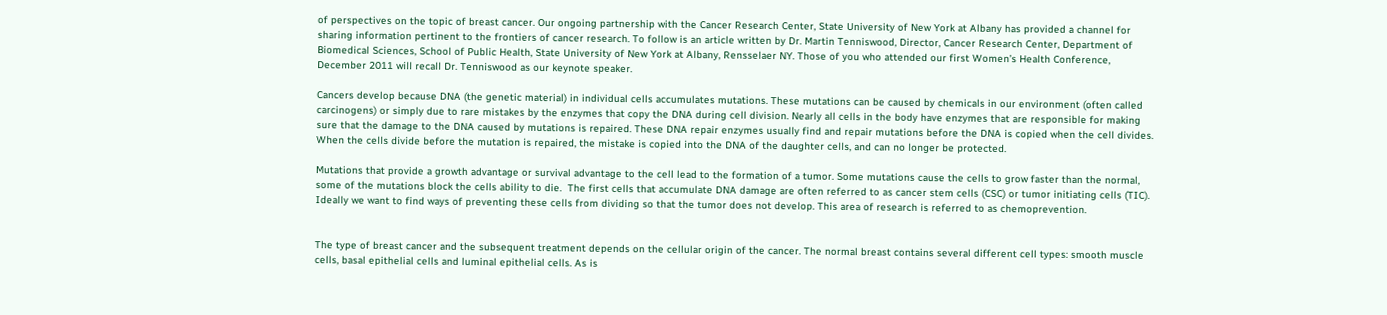of perspectives on the topic of breast cancer. Our ongoing partnership with the Cancer Research Center, State University of New York at Albany has provided a channel for sharing information pertinent to the frontiers of cancer research. To follow is an article written by Dr. Martin Tenniswood, Director, Cancer Research Center, Department of Biomedical Sciences, School of Public Health, State University of New York at Albany, Rensselaer NY. Those of you who attended our first Women’s Health Conference, December 2011 will recall Dr. Tenniswood as our keynote speaker.

Cancers develop because DNA (the genetic material) in individual cells accumulates mutations. These mutations can be caused by chemicals in our environment (often called carcinogens) or simply due to rare mistakes by the enzymes that copy the DNA during cell division. Nearly all cells in the body have enzymes that are responsible for making sure that the damage to the DNA caused by mutations is repaired. These DNA repair enzymes usually find and repair mutations before the DNA is copied when the cell divides. When the cells divide before the mutation is repaired, the mistake is copied into the DNA of the daughter cells, and can no longer be protected.

Mutations that provide a growth advantage or survival advantage to the cell lead to the formation of a tumor. Some mutations cause the cells to grow faster than the normal, some of the mutations block the cells ability to die.  The first cells that accumulate DNA damage are often referred to as cancer stem cells (CSC) or tumor initiating cells (TIC). Ideally we want to find ways of preventing these cells from dividing so that the tumor does not develop. This area of research is referred to as chemoprevention.


The type of breast cancer and the subsequent treatment depends on the cellular origin of the cancer. The normal breast contains several different cell types: smooth muscle cells, basal epithelial cells and luminal epithelial cells. As is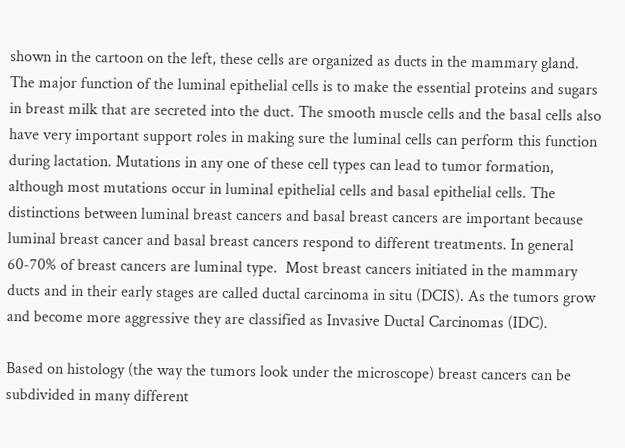shown in the cartoon on the left, these cells are organized as ducts in the mammary gland. The major function of the luminal epithelial cells is to make the essential proteins and sugars in breast milk that are secreted into the duct. The smooth muscle cells and the basal cells also have very important support roles in making sure the luminal cells can perform this function during lactation. Mutations in any one of these cell types can lead to tumor formation, although most mutations occur in luminal epithelial cells and basal epithelial cells. The distinctions between luminal breast cancers and basal breast cancers are important because luminal breast cancer and basal breast cancers respond to different treatments. In general 60-70% of breast cancers are luminal type.  Most breast cancers initiated in the mammary ducts and in their early stages are called ductal carcinoma in situ (DCIS). As the tumors grow and become more aggressive they are classified as Invasive Ductal Carcinomas (IDC).

Based on histology (the way the tumors look under the microscope) breast cancers can be subdivided in many different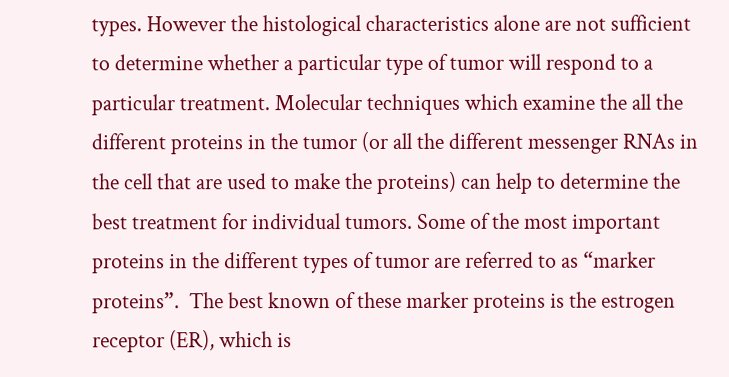types. However the histological characteristics alone are not sufficient to determine whether a particular type of tumor will respond to a particular treatment. Molecular techniques which examine the all the different proteins in the tumor (or all the different messenger RNAs in the cell that are used to make the proteins) can help to determine the best treatment for individual tumors. Some of the most important proteins in the different types of tumor are referred to as “marker proteins”.  The best known of these marker proteins is the estrogen receptor (ER), which is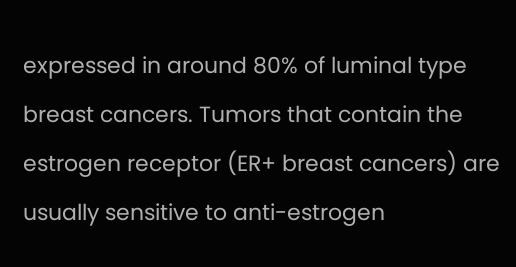expressed in around 80% of luminal type breast cancers. Tumors that contain the estrogen receptor (ER+ breast cancers) are usually sensitive to anti-estrogen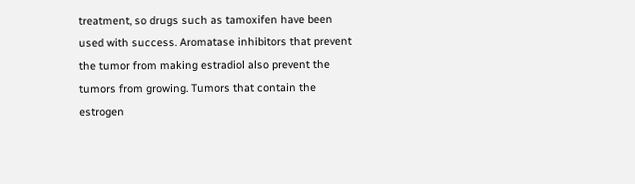treatment, so drugs such as tamoxifen have been used with success. Aromatase inhibitors that prevent the tumor from making estradiol also prevent the tumors from growing. Tumors that contain the estrogen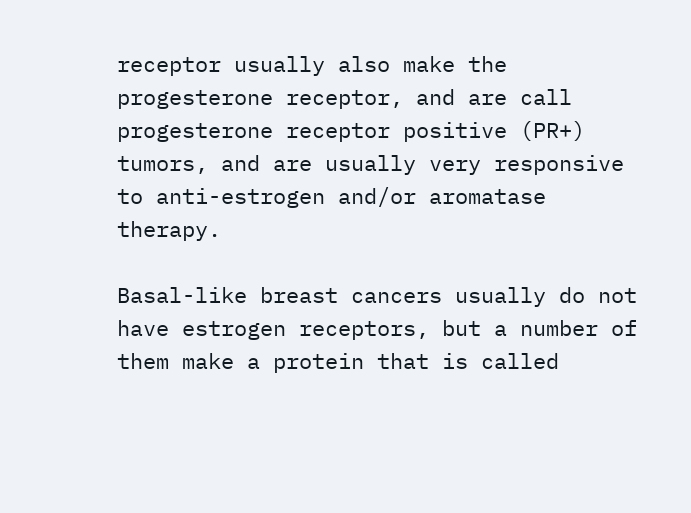receptor usually also make the progesterone receptor, and are call progesterone receptor positive (PR+) tumors, and are usually very responsive to anti-estrogen and/or aromatase therapy.

Basal-like breast cancers usually do not have estrogen receptors, but a number of them make a protein that is called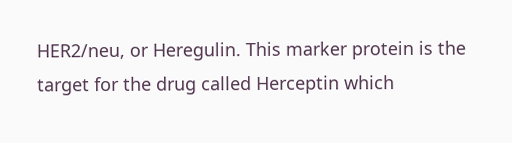HER2/neu, or Heregulin. This marker protein is the target for the drug called Herceptin which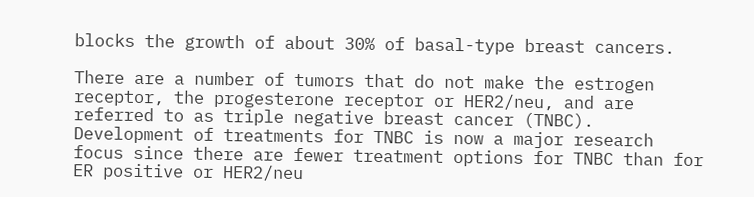blocks the growth of about 30% of basal-type breast cancers.

There are a number of tumors that do not make the estrogen receptor, the progesterone receptor or HER2/neu, and are referred to as triple negative breast cancer (TNBC). Development of treatments for TNBC is now a major research focus since there are fewer treatment options for TNBC than for ER positive or HER2/neu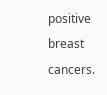positive breast cancers.